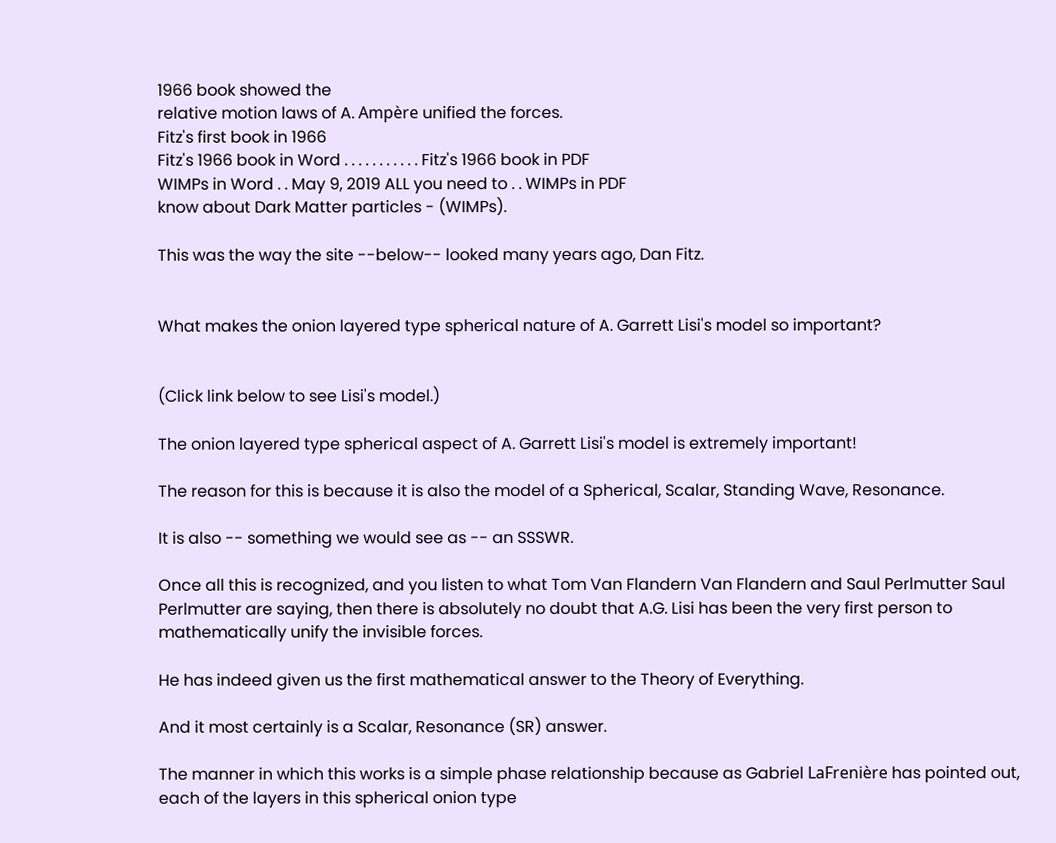1966 book showed the
relative motion laws of A. Ampère unified the forces.
Fitz's first book in 1966
Fitz's 1966 book in Word . . . . . . . . . . . Fitz's 1966 book in PDF
WIMPs in Word . . May 9, 2019 ALL you need to . . WIMPs in PDF
know about Dark Matter particles - (WIMPs).

This was the way the site --below-- looked many years ago, Dan Fitz.


What makes the onion layered type spherical nature of A. Garrett Lisi's model so important?


(Click link below to see Lisi's model.)

The onion layered type spherical aspect of A. Garrett Lisi's model is extremely important!

The reason for this is because it is also the model of a Spherical, Scalar, Standing Wave, Resonance.

It is also -- something we would see as -- an SSSWR.

Once all this is recognized, and you listen to what Tom Van Flandern Van Flandern and Saul Perlmutter Saul Perlmutter are saying, then there is absolutely no doubt that A.G. Lisi has been the very first person to mathematically unify the invisible forces.

He has indeed given us the first mathematical answer to the Theory of Everything.

And it most certainly is a Scalar, Resonance (SR) answer.

The manner in which this works is a simple phase relationship because as Gabriel LaFrenière has pointed out, each of the layers in this spherical onion type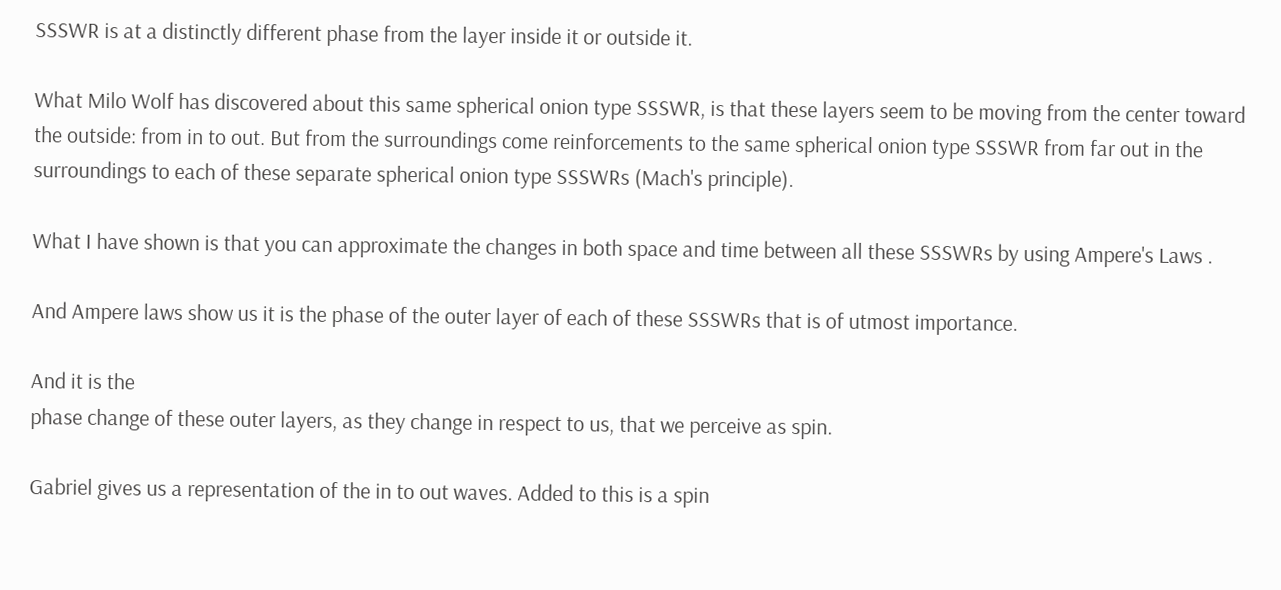SSSWR is at a distinctly different phase from the layer inside it or outside it.

What Milo Wolf has discovered about this same spherical onion type SSSWR, is that these layers seem to be moving from the center toward the outside: from in to out. But from the surroundings come reinforcements to the same spherical onion type SSSWR from far out in the surroundings to each of these separate spherical onion type SSSWRs (Mach's principle).

What I have shown is that you can approximate the changes in both space and time between all these SSSWRs by using Ampere's Laws .

And Ampere laws show us it is the phase of the outer layer of each of these SSSWRs that is of utmost importance.

And it is the
phase change of these outer layers, as they change in respect to us, that we perceive as spin.

Gabriel gives us a representation of the in to out waves. Added to this is a spin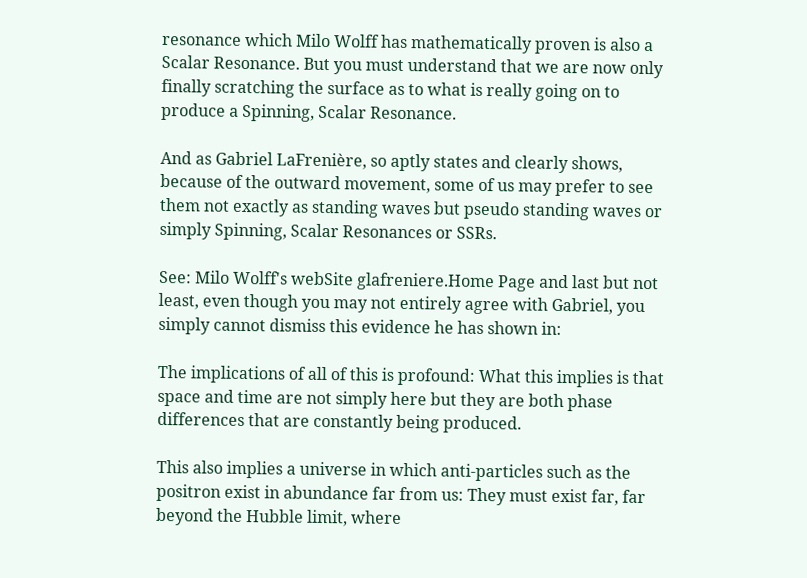resonance which Milo Wolff has mathematically proven is also a Scalar Resonance. But you must understand that we are now only finally scratching the surface as to what is really going on to produce a Spinning, Scalar Resonance.

And as Gabriel LaFrenière, so aptly states and clearly shows, because of the outward movement, some of us may prefer to see them not exactly as standing waves but pseudo standing waves or simply Spinning, Scalar Resonances or SSRs.

See: Milo Wolff's webSite glafreniere.Home Page and last but not least, even though you may not entirely agree with Gabriel, you simply cannot dismiss this evidence he has shown in:

The implications of all of this is profound: What this implies is that space and time are not simply here but they are both phase differences that are constantly being produced.

This also implies a universe in which anti-particles such as the positron exist in abundance far from us: They must exist far, far beyond the Hubble limit, where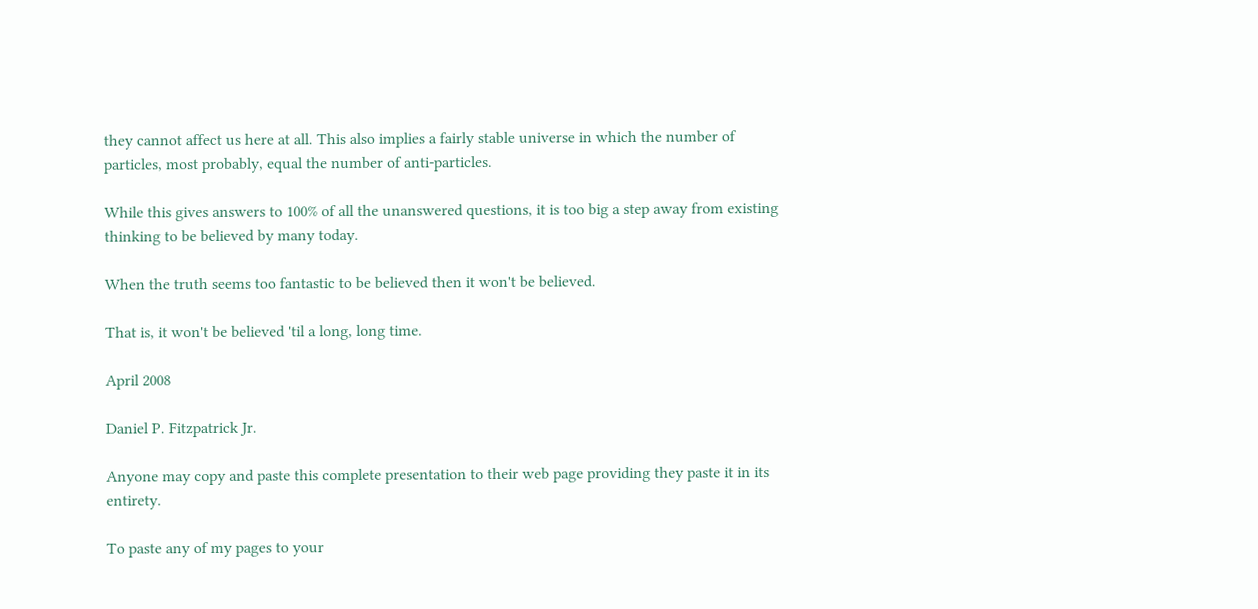they cannot affect us here at all. This also implies a fairly stable universe in which the number of particles, most probably, equal the number of anti-particles.

While this gives answers to 100% of all the unanswered questions, it is too big a step away from existing thinking to be believed by many today.

When the truth seems too fantastic to be believed then it won't be believed.

That is, it won't be believed 'til a long, long time.

April 2008

Daniel P. Fitzpatrick Jr.

Anyone may copy and paste this complete presentation to their web page providing they paste it in its entirety.

To paste any of my pages to your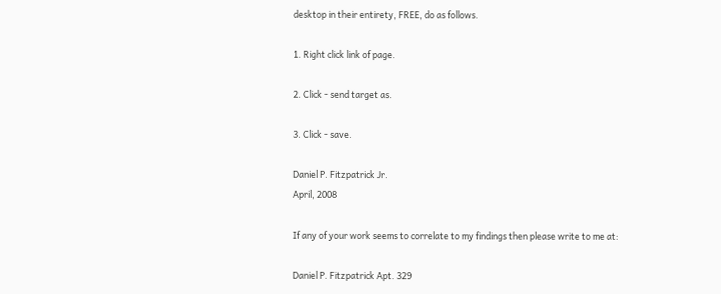desktop in their entirety, FREE, do as follows.

1. Right click link of page.

2. Click - send target as.

3. Click - save.

Daniel P. Fitzpatrick Jr.
April, 2008

If any of your work seems to correlate to my findings then please write to me at:

Daniel P. Fitzpatrick Apt. 329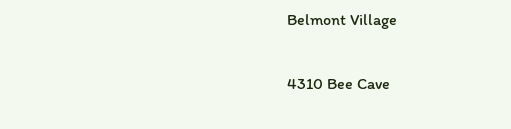Belmont Village

4310 Bee Cave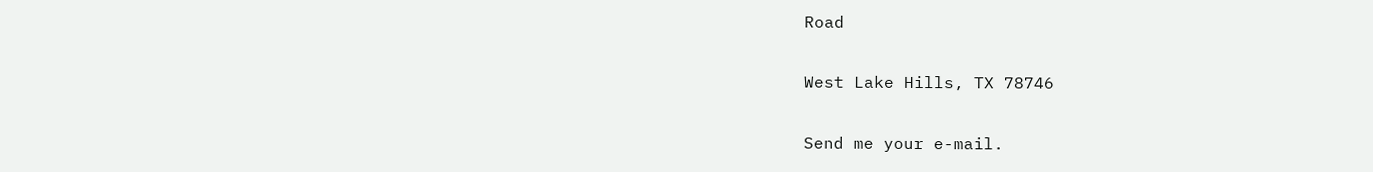Road

West Lake Hills, TX 78746

Send me your e-mail.